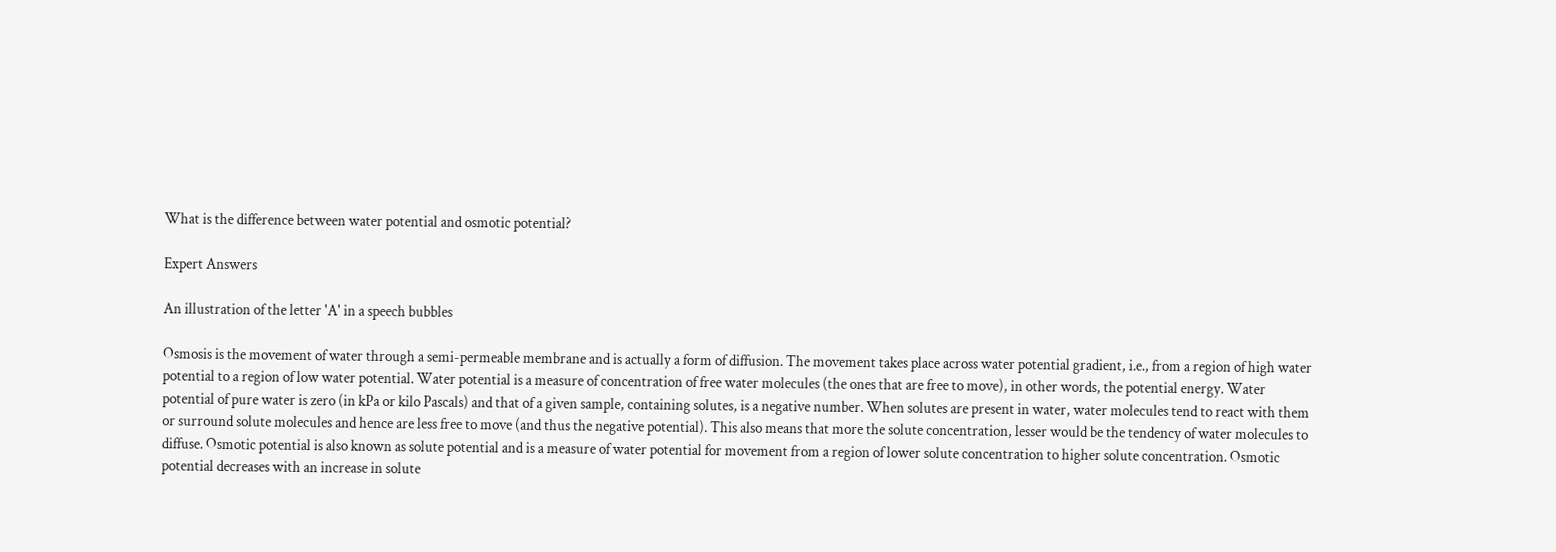What is the difference between water potential and osmotic potential?

Expert Answers

An illustration of the letter 'A' in a speech bubbles

Osmosis is the movement of water through a semi-permeable membrane and is actually a form of diffusion. The movement takes place across water potential gradient, i.e., from a region of high water potential to a region of low water potential. Water potential is a measure of concentration of free water molecules (the ones that are free to move), in other words, the potential energy. Water potential of pure water is zero (in kPa or kilo Pascals) and that of a given sample, containing solutes, is a negative number. When solutes are present in water, water molecules tend to react with them or surround solute molecules and hence are less free to move (and thus the negative potential). This also means that more the solute concentration, lesser would be the tendency of water molecules to diffuse. Osmotic potential is also known as solute potential and is a measure of water potential for movement from a region of lower solute concentration to higher solute concentration. Osmotic potential decreases with an increase in solute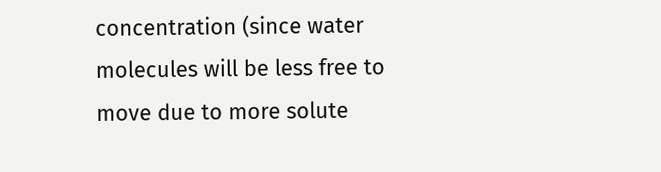concentration (since water molecules will be less free to move due to more solute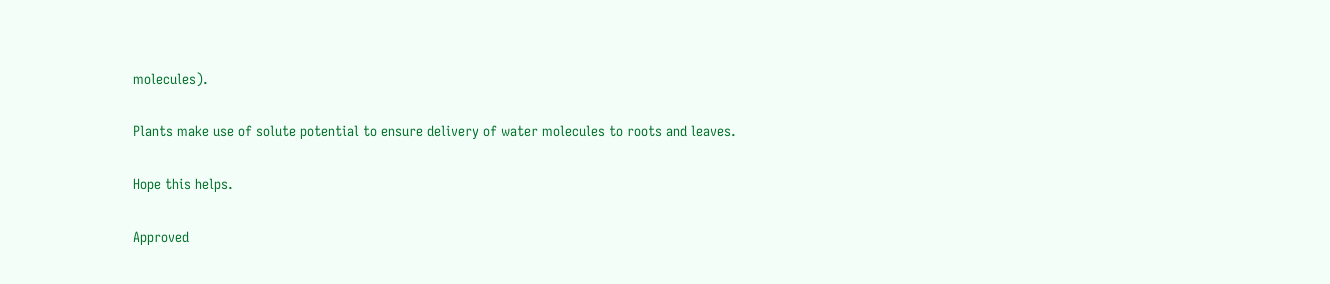molecules).

Plants make use of solute potential to ensure delivery of water molecules to roots and leaves.

Hope this helps.

Approved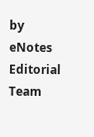by eNotes Editorial Team